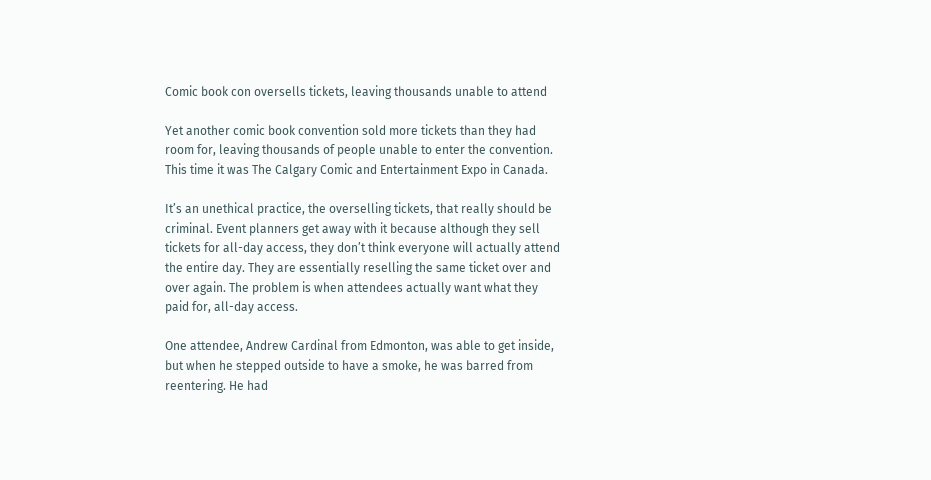Comic book con oversells tickets, leaving thousands unable to attend

Yet another comic book convention sold more tickets than they had room for, leaving thousands of people unable to enter the convention. This time it was The Calgary Comic and Entertainment Expo in Canada.

It’s an unethical practice, the overselling tickets, that really should be criminal. Event planners get away with it because although they sell tickets for all-day access, they don’t think everyone will actually attend the entire day. They are essentially reselling the same ticket over and over again. The problem is when attendees actually want what they paid for, all-day access.

One attendee, Andrew Cardinal from Edmonton, was able to get inside, but when he stepped outside to have a smoke, he was barred from reentering. He had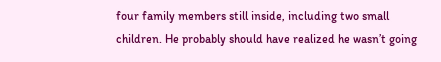four family members still inside, including two small children. He probably should have realized he wasn’t going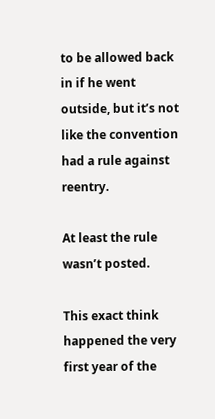to be allowed back in if he went outside, but it’s not like the convention had a rule against reentry.

At least the rule wasn’t posted.

This exact think happened the very first year of the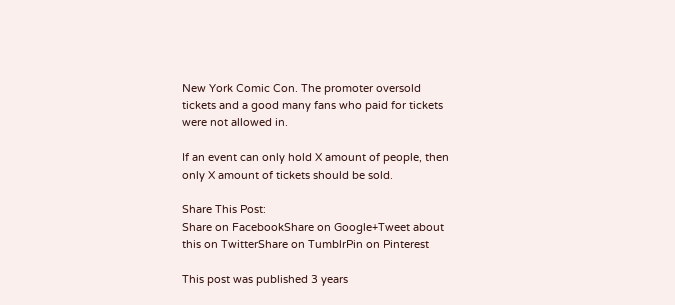New York Comic Con. The promoter oversold tickets and a good many fans who paid for tickets were not allowed in.

If an event can only hold X amount of people, then only X amount of tickets should be sold.

Share This Post:
Share on FacebookShare on Google+Tweet about this on TwitterShare on TumblrPin on Pinterest

This post was published 3 years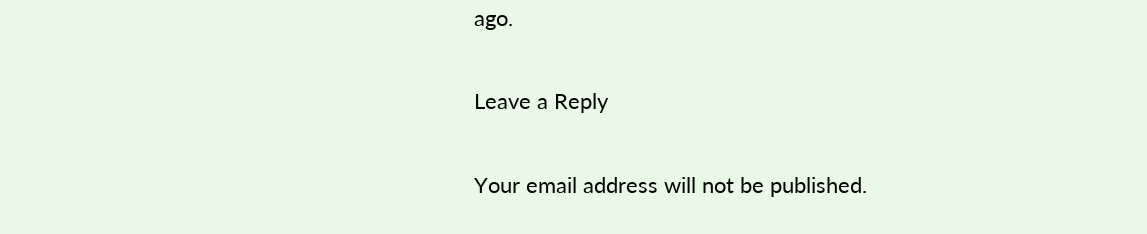ago.

Leave a Reply

Your email address will not be published.